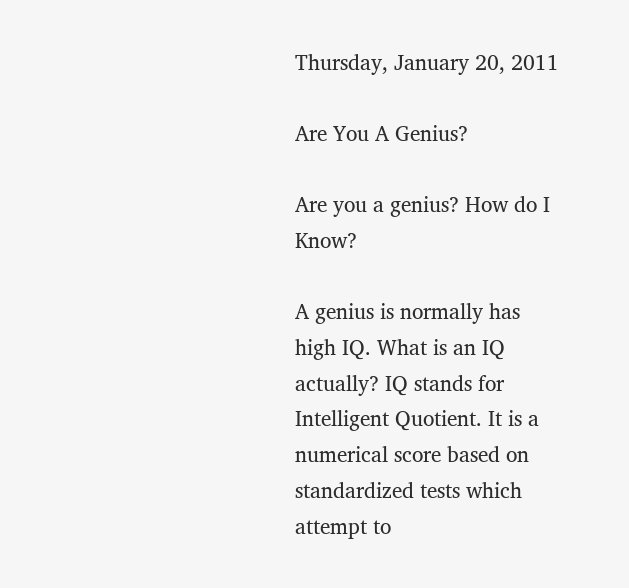Thursday, January 20, 2011

Are You A Genius?

Are you a genius? How do I Know?

A genius is normally has high IQ. What is an IQ actually? IQ stands for Intelligent Quotient. It is a numerical score based on standardized tests which attempt to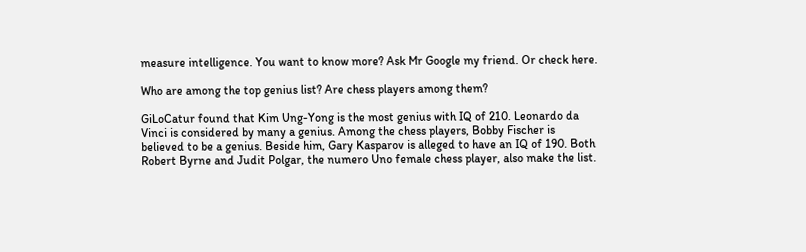measure intelligence. You want to know more? Ask Mr Google my friend. Or check here.

Who are among the top genius list? Are chess players among them?

GiLoCatur found that Kim Ung-Yong is the most genius with IQ of 210. Leonardo da Vinci is considered by many a genius. Among the chess players, Bobby Fischer is believed to be a genius. Beside him, Gary Kasparov is alleged to have an IQ of 190. Both Robert Byrne and Judit Polgar, the numero Uno female chess player, also make the list.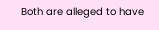Both are alleged to have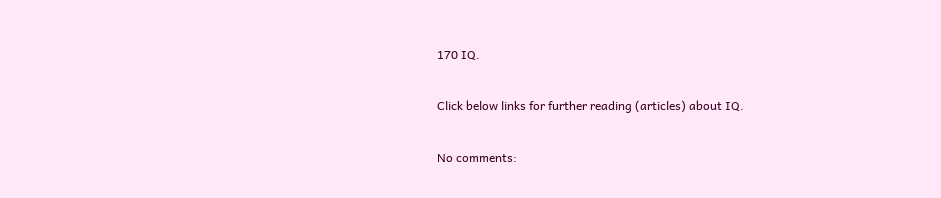170 IQ.

Click below links for further reading (articles) about IQ.

No comments: